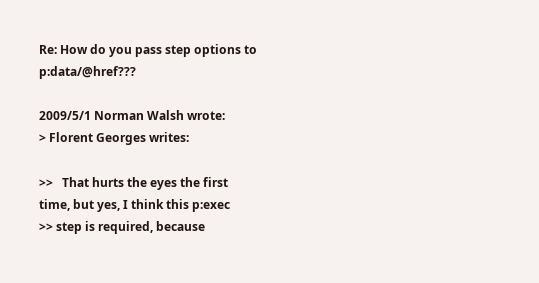Re: How do you pass step options to p:data/@href???

2009/5/1 Norman Walsh wrote:
> Florent Georges writes:

>>   That hurts the eyes the first time, but yes, I think this p:exec
>> step is required, because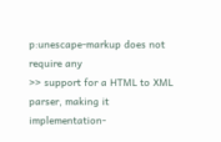p:unescape-markup does not require any
>> support for a HTML to XML parser, making it implementation-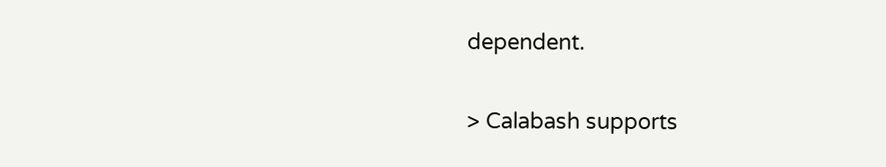dependent.

> Calabash supports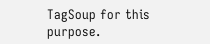TagSoup for this purpose.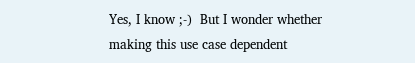Yes, I know ;-)  But I wonder whether making this use case dependent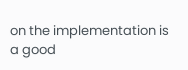on the implementation is a good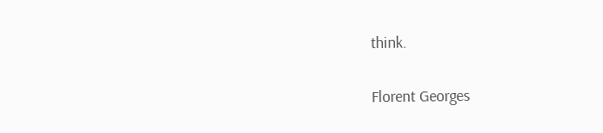think.


Florent Georges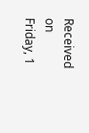Received on Friday, 1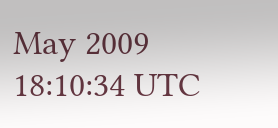May 2009 18:10:34 UTC